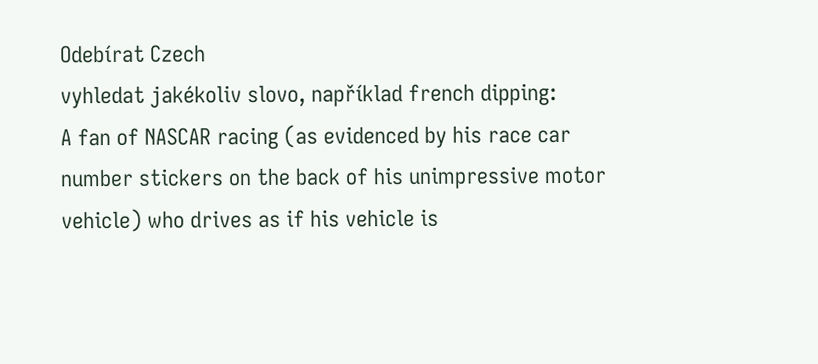Odebírat Czech
vyhledat jakékoliv slovo, například french dipping:
A fan of NASCAR racing (as evidenced by his race car number stickers on the back of his unimpressive motor vehicle) who drives as if his vehicle is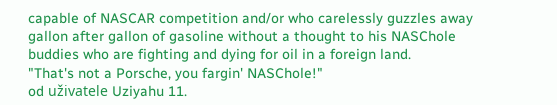capable of NASCAR competition and/or who carelessly guzzles away gallon after gallon of gasoline without a thought to his NASChole buddies who are fighting and dying for oil in a foreign land.
"That's not a Porsche, you fargin' NASChole!"
od uživatele Uziyahu 11.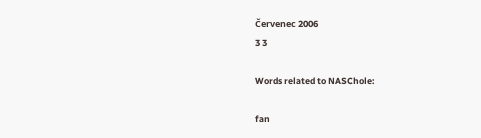Červenec 2006
3 3

Words related to NASChole:

fan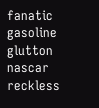fanatic gasoline glutton nascar reckless